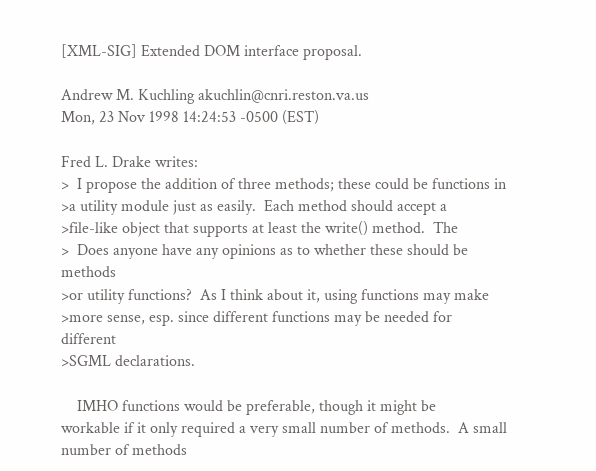[XML-SIG] Extended DOM interface proposal.

Andrew M. Kuchling akuchlin@cnri.reston.va.us
Mon, 23 Nov 1998 14:24:53 -0500 (EST)

Fred L. Drake writes:
>  I propose the addition of three methods; these could be functions in
>a utility module just as easily.  Each method should accept a
>file-like object that supports at least the write() method.  The
>  Does anyone have any opinions as to whether these should be methods
>or utility functions?  As I think about it, using functions may make
>more sense, esp. since different functions may be needed for different
>SGML declarations.

    IMHO functions would be preferable, though it might be
workable if it only required a very small number of methods.  A small
number of methods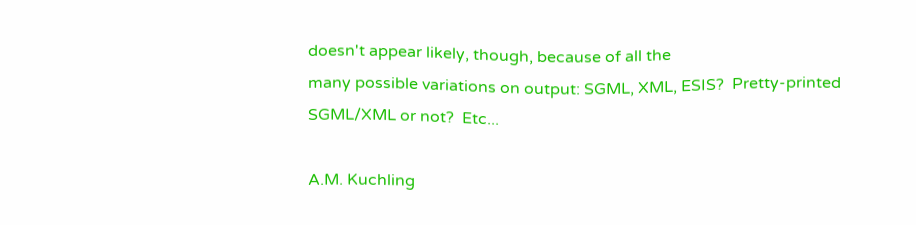doesn't appear likely, though, because of all the
many possible variations on output: SGML, XML, ESIS?  Pretty-printed
SGML/XML or not?  Etc...

A.M. Kuchling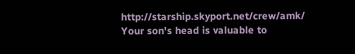http://starship.skyport.net/crew/amk/
Your son's head is valuable to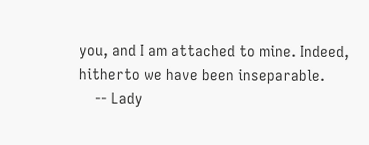you, and I am attached to mine. Indeed,
hitherto we have been inseparable.
    -- Lady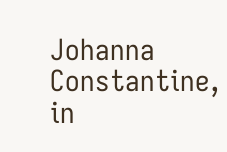Johanna Constantine, in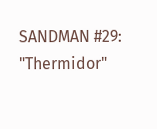SANDMAN #29: "Thermidor"